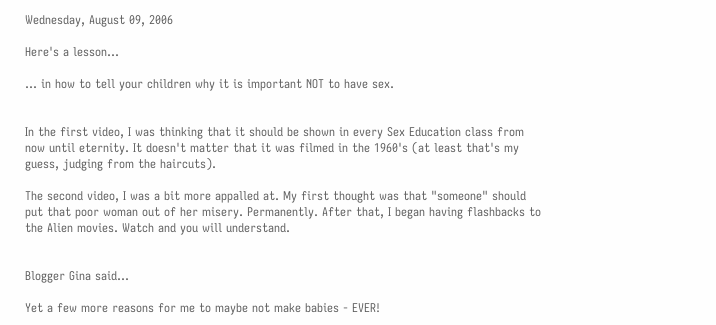Wednesday, August 09, 2006

Here's a lesson...

... in how to tell your children why it is important NOT to have sex.


In the first video, I was thinking that it should be shown in every Sex Education class from now until eternity. It doesn't matter that it was filmed in the 1960's (at least that's my guess, judging from the haircuts).

The second video, I was a bit more appalled at. My first thought was that "someone" should put that poor woman out of her misery. Permanently. After that, I began having flashbacks to the Alien movies. Watch and you will understand.


Blogger Gina said...

Yet a few more reasons for me to maybe not make babies - EVER!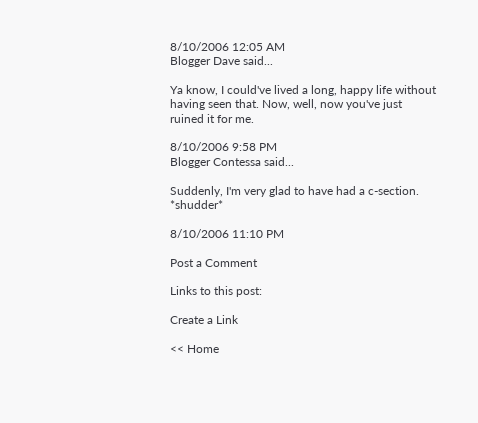8/10/2006 12:05 AM
Blogger Dave said...

Ya know, I could've lived a long, happy life without having seen that. Now, well, now you've just ruined it for me.

8/10/2006 9:58 PM
Blogger Contessa said...

Suddenly, I'm very glad to have had a c-section. *shudder*

8/10/2006 11:10 PM

Post a Comment

Links to this post:

Create a Link

<< Home